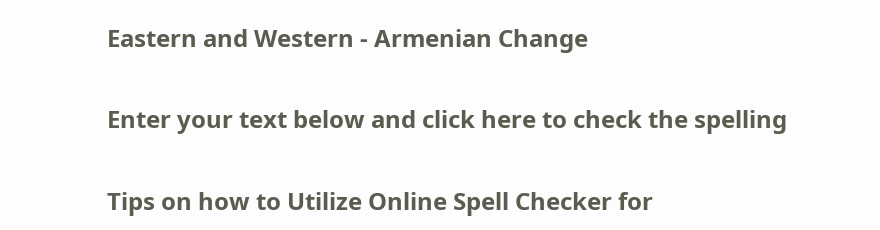Eastern and Western - Armenian Change

Enter your text below and click here to check the spelling

Tips on how to Utilize Online Spell Checker for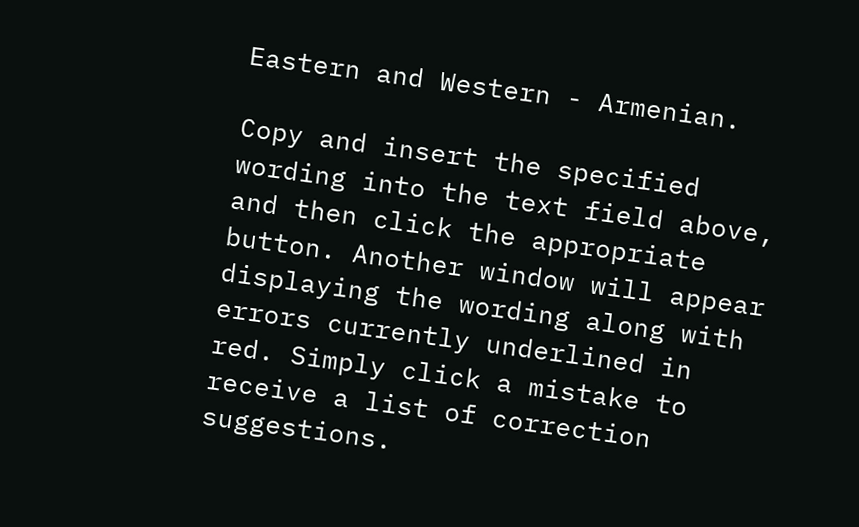Eastern and Western - Armenian.

Copy and insert the specified wording into the text field above, and then click the appropriate button. Another window will appear displaying the wording along with errors currently underlined in red. Simply click a mistake to receive a list of correction suggestions.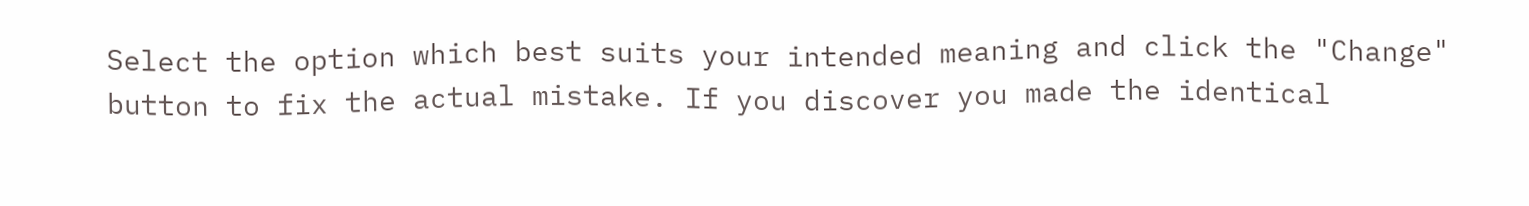Select the option which best suits your intended meaning and click the "Change" button to fix the actual mistake. If you discover you made the identical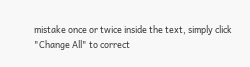mistake once or twice inside the text, simply click "Change All" to correct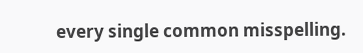every single common misspelling.